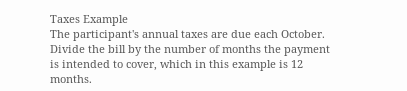Taxes Example
The participant's annual taxes are due each October.
Divide the bill by the number of months the payment is intended to cover, which in this example is 12 months.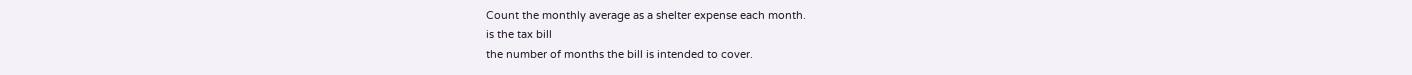Count the monthly average as a shelter expense each month.
is the tax bill
the number of months the bill is intended to cover.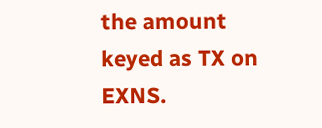the amount keyed as TX on EXNS.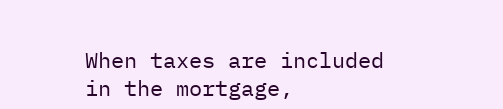When taxes are included in the mortgage,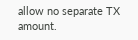allow no separate TX amount.